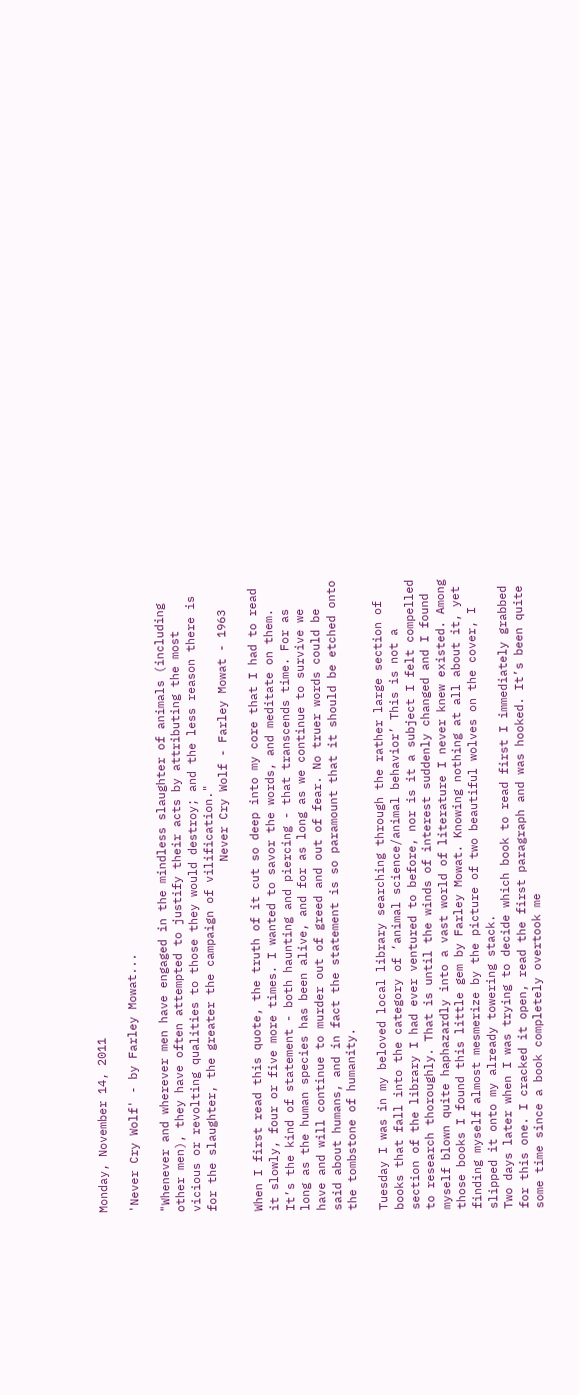Monday, November 14, 2011

'Never Cry Wolf' - by Farley Mowat...

"Whenever and wherever men have engaged in the mindless slaughter of animals (including other men), they have often attempted to justify their acts by attributing the most vicious or revolting qualities to those they would destroy; and the less reason there is for the slaughter, the greater the campaign of vilification."
                                                  Never Cry Wolf - Farley Mowat - 1963

When I first read this quote, the truth of it cut so deep into my core that I had to read it slowly, four or five more times. I wanted to savor the words, and meditate on them. It’s the kind of statement - both haunting and piercing - that transcends time. For as long as the human species has been alive, and for as long as we continue to survive we have and will continue to murder out of greed and out of fear. No truer words could be said about humans, and in fact the statement is so paramount that it should be etched onto the tombstone of humanity.

Tuesday I was in my beloved local library searching through the rather large section of books that fall into the category of ‘animal science/animal behavior’ This is not a section of the library I had ever ventured to before, nor is it a subject I felt compelled to research thoroughly. That is until the winds of interest suddenly changed and I found myself blown quite haphazardly into a vast world of literature I never knew existed. Among those books I found this little gem by Farley Mowat. Knowing nothing at all about it, yet finding myself almost mesmerize by the picture of two beautiful wolves on the cover, I slipped it onto my already towering stack.
Two days later when I was trying to decide which book to read first I immediately grabbed for this one. I cracked it open, read the first paragraph and was hooked. It’s been quite some time since a book completely overtook me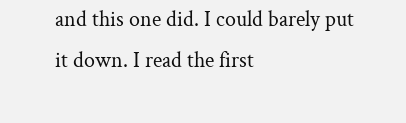and this one did. I could barely put it down. I read the first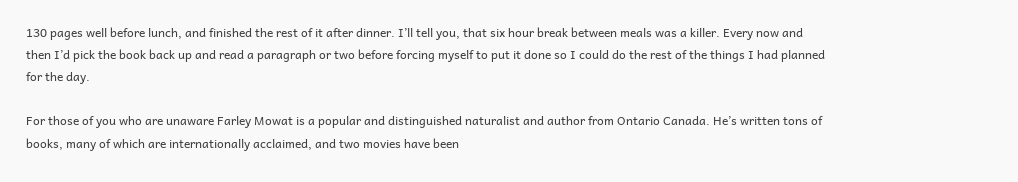130 pages well before lunch, and finished the rest of it after dinner. I’ll tell you, that six hour break between meals was a killer. Every now and then I’d pick the book back up and read a paragraph or two before forcing myself to put it done so I could do the rest of the things I had planned for the day.

For those of you who are unaware Farley Mowat is a popular and distinguished naturalist and author from Ontario Canada. He’s written tons of books, many of which are internationally acclaimed, and two movies have been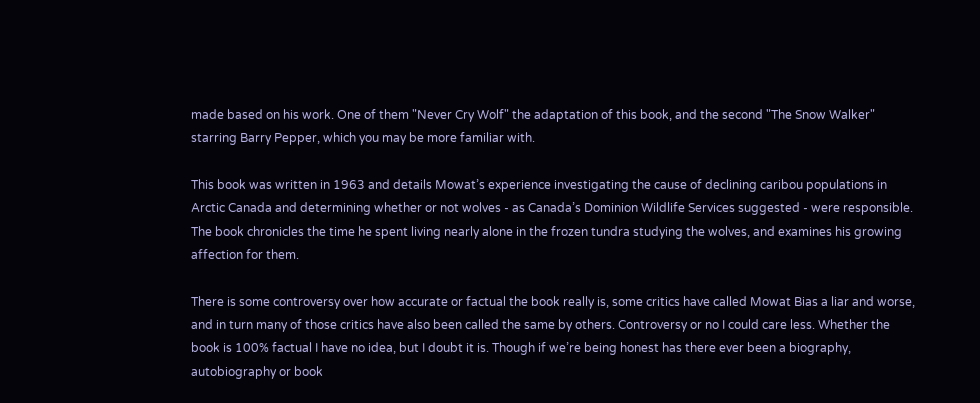made based on his work. One of them "Never Cry Wolf" the adaptation of this book, and the second "The Snow Walker" starring Barry Pepper, which you may be more familiar with.

This book was written in 1963 and details Mowat’s experience investigating the cause of declining caribou populations in Arctic Canada and determining whether or not wolves - as Canada’s Dominion Wildlife Services suggested - were responsible. The book chronicles the time he spent living nearly alone in the frozen tundra studying the wolves, and examines his growing affection for them.

There is some controversy over how accurate or factual the book really is, some critics have called Mowat Bias a liar and worse, and in turn many of those critics have also been called the same by others. Controversy or no I could care less. Whether the book is 100% factual I have no idea, but I doubt it is. Though if we’re being honest has there ever been a biography, autobiography or book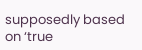supposedly based on ‘true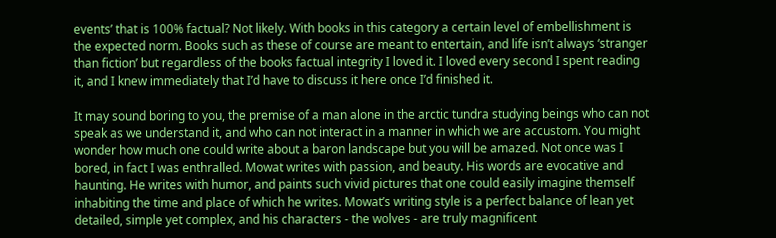events’ that is 100% factual? Not likely. With books in this category a certain level of embellishment is the expected norm. Books such as these of course are meant to entertain, and life isn’t always ‘stranger than fiction’ but regardless of the books factual integrity I loved it. I loved every second I spent reading it, and I knew immediately that I’d have to discuss it here once I’d finished it.

It may sound boring to you, the premise of a man alone in the arctic tundra studying beings who can not speak as we understand it, and who can not interact in a manner in which we are accustom. You might wonder how much one could write about a baron landscape but you will be amazed. Not once was I bored, in fact I was enthralled. Mowat writes with passion, and beauty. His words are evocative and haunting. He writes with humor, and paints such vivid pictures that one could easily imagine themself inhabiting the time and place of which he writes. Mowat’s writing style is a perfect balance of lean yet detailed, simple yet complex, and his characters - the wolves - are truly magnificent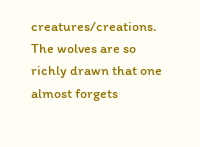creatures/creations. The wolves are so richly drawn that one almost forgets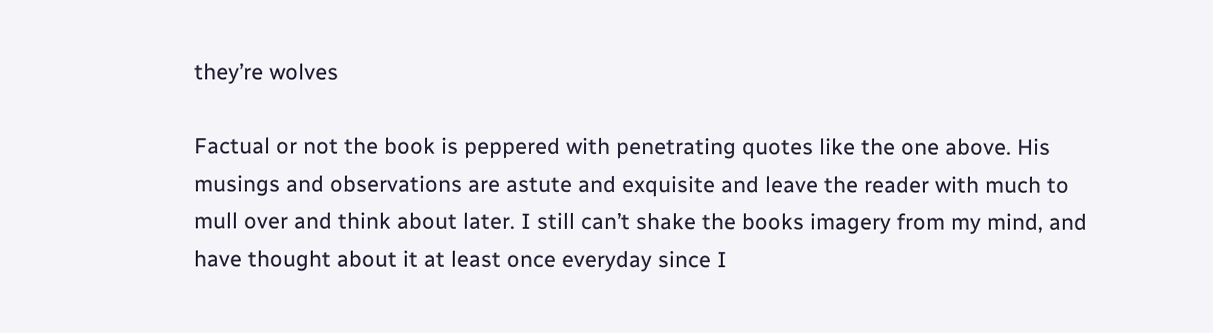they’re wolves

Factual or not the book is peppered with penetrating quotes like the one above. His musings and observations are astute and exquisite and leave the reader with much to mull over and think about later. I still can’t shake the books imagery from my mind, and have thought about it at least once everyday since I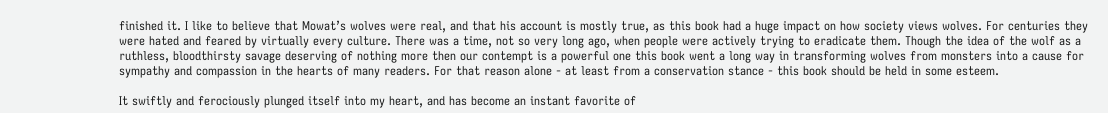finished it. I like to believe that Mowat’s wolves were real, and that his account is mostly true, as this book had a huge impact on how society views wolves. For centuries they were hated and feared by virtually every culture. There was a time, not so very long ago, when people were actively trying to eradicate them. Though the idea of the wolf as a ruthless, bloodthirsty savage deserving of nothing more then our contempt is a powerful one this book went a long way in transforming wolves from monsters into a cause for sympathy and compassion in the hearts of many readers. For that reason alone - at least from a conservation stance - this book should be held in some esteem.

It swiftly and ferociously plunged itself into my heart, and has become an instant favorite of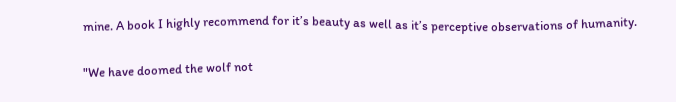mine. A book I highly recommend for it’s beauty as well as it’s perceptive observations of humanity.

"We have doomed the wolf not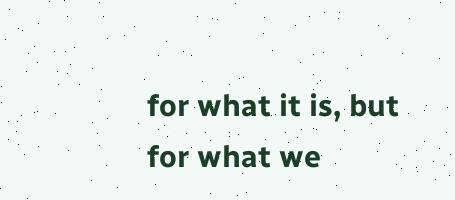for what it is, but for what we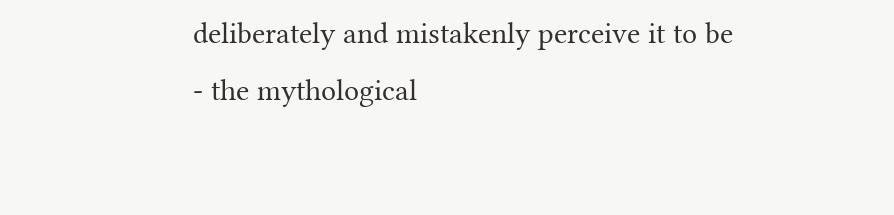deliberately and mistakenly perceive it to be - the mythological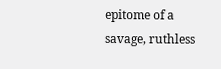epitome of a savage, ruthless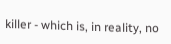killer - which is, in reality, no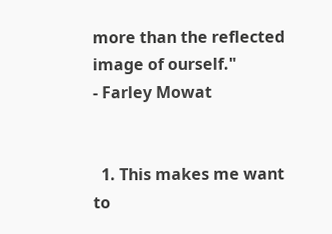more than the reflected image of ourself."
- Farley Mowat


  1. This makes me want to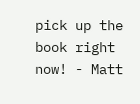pick up the book right now! - Matt